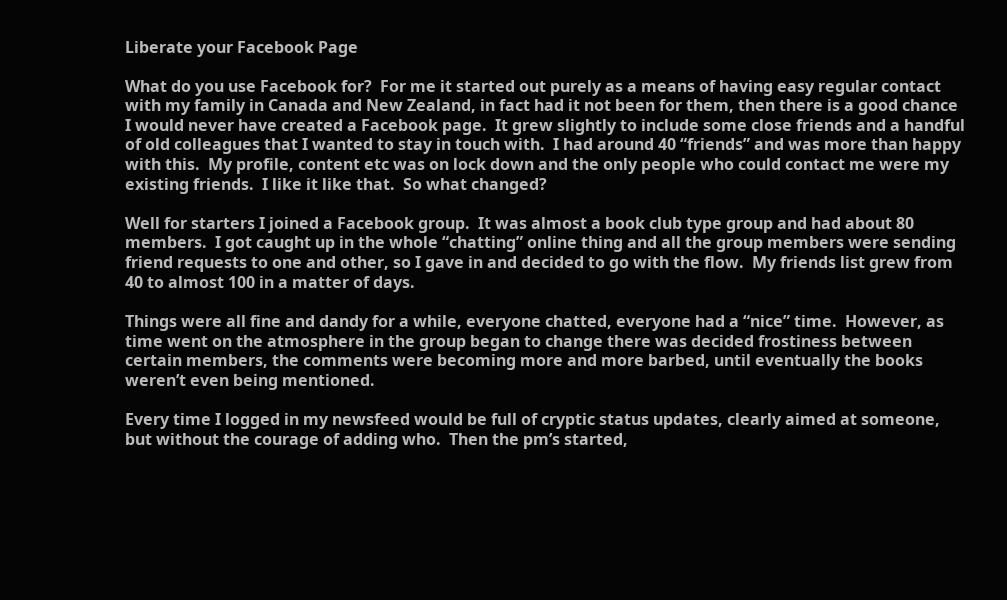Liberate your Facebook Page

What do you use Facebook for?  For me it started out purely as a means of having easy regular contact with my family in Canada and New Zealand, in fact had it not been for them, then there is a good chance I would never have created a Facebook page.  It grew slightly to include some close friends and a handful of old colleagues that I wanted to stay in touch with.  I had around 40 “friends” and was more than happy with this.  My profile, content etc was on lock down and the only people who could contact me were my existing friends.  I like it like that.  So what changed?

Well for starters I joined a Facebook group.  It was almost a book club type group and had about 80 members.  I got caught up in the whole “chatting” online thing and all the group members were sending friend requests to one and other, so I gave in and decided to go with the flow.  My friends list grew from 40 to almost 100 in a matter of days.

Things were all fine and dandy for a while, everyone chatted, everyone had a “nice” time.  However, as time went on the atmosphere in the group began to change there was decided frostiness between certain members, the comments were becoming more and more barbed, until eventually the books weren’t even being mentioned.

Every time I logged in my newsfeed would be full of cryptic status updates, clearly aimed at someone, but without the courage of adding who.  Then the pm’s started,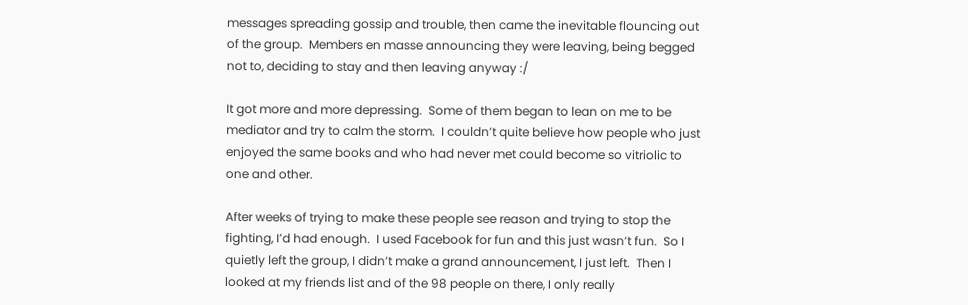messages spreading gossip and trouble, then came the inevitable flouncing out of the group.  Members en masse announcing they were leaving, being begged not to, deciding to stay and then leaving anyway :/

It got more and more depressing.  Some of them began to lean on me to be mediator and try to calm the storm.  I couldn’t quite believe how people who just enjoyed the same books and who had never met could become so vitriolic to one and other.

After weeks of trying to make these people see reason and trying to stop the fighting, I’d had enough.  I used Facebook for fun and this just wasn’t fun.  So I quietly left the group, I didn’t make a grand announcement, I just left.  Then I looked at my friends list and of the 98 people on there, I only really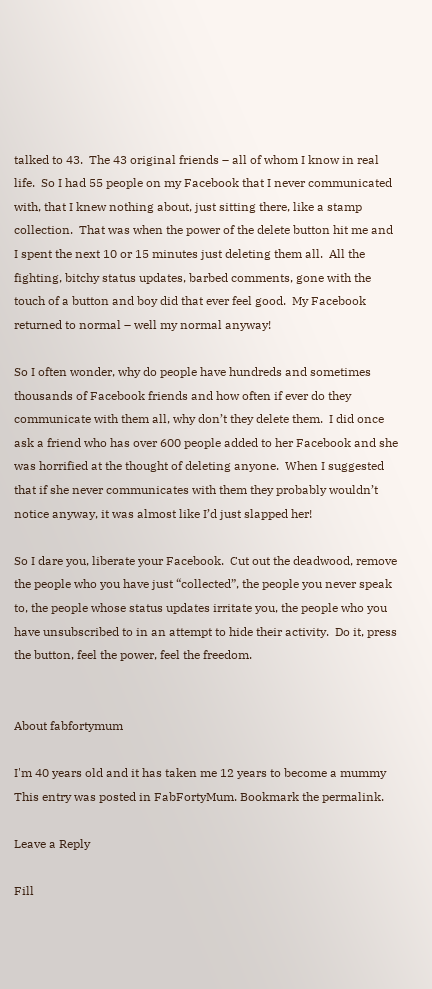talked to 43.  The 43 original friends – all of whom I know in real life.  So I had 55 people on my Facebook that I never communicated with, that I knew nothing about, just sitting there, like a stamp collection.  That was when the power of the delete button hit me and I spent the next 10 or 15 minutes just deleting them all.  All the fighting, bitchy status updates, barbed comments, gone with the touch of a button and boy did that ever feel good.  My Facebook returned to normal – well my normal anyway!

So I often wonder, why do people have hundreds and sometimes thousands of Facebook friends and how often if ever do they communicate with them all, why don’t they delete them.  I did once ask a friend who has over 600 people added to her Facebook and she was horrified at the thought of deleting anyone.  When I suggested that if she never communicates with them they probably wouldn’t notice anyway, it was almost like I’d just slapped her!

So I dare you, liberate your Facebook.  Cut out the deadwood, remove the people who you have just “collected”, the people you never speak to, the people whose status updates irritate you, the people who you have unsubscribed to in an attempt to hide their activity.  Do it, press the button, feel the power, feel the freedom.


About fabfortymum

I'm 40 years old and it has taken me 12 years to become a mummy
This entry was posted in FabFortyMum. Bookmark the permalink.

Leave a Reply

Fill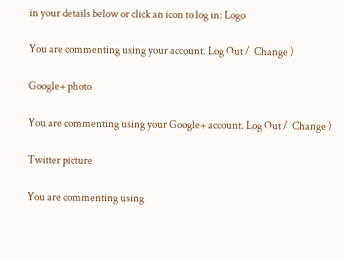in your details below or click an icon to log in: Logo

You are commenting using your account. Log Out /  Change )

Google+ photo

You are commenting using your Google+ account. Log Out /  Change )

Twitter picture

You are commenting using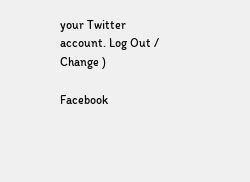your Twitter account. Log Out /  Change )

Facebook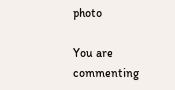photo

You are commenting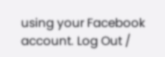using your Facebook account. Log Out /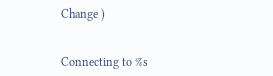Change )


Connecting to %s